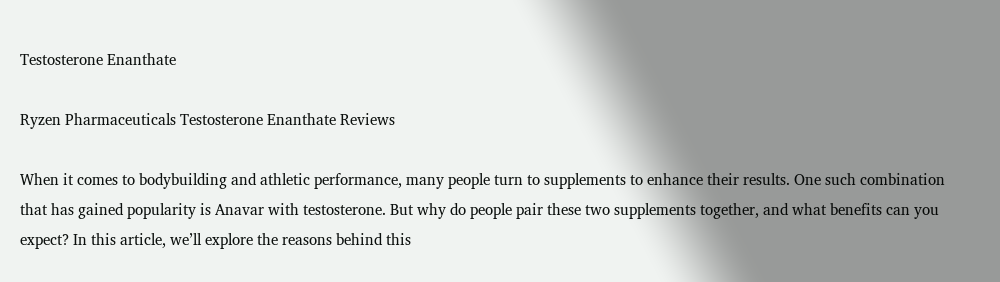Testosterone Enanthate

Ryzen Pharmaceuticals Testosterone Enanthate Reviews

When it comes to bodybuilding and athletic performance, many people turn to supplements to enhance their results. One such combination that has gained popularity is Anavar with testosterone. But why do people pair these two supplements together, and what benefits can you expect? In this article, we’ll explore the reasons behind this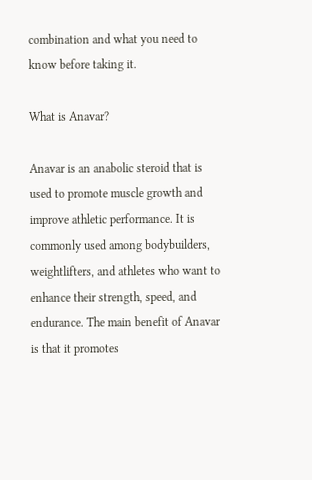combination and what you need to know before taking it.

What is Anavar?

Anavar is an anabolic steroid that is used to promote muscle growth and improve athletic performance. It is commonly used among bodybuilders, weightlifters, and athletes who want to enhance their strength, speed, and endurance. The main benefit of Anavar is that it promotes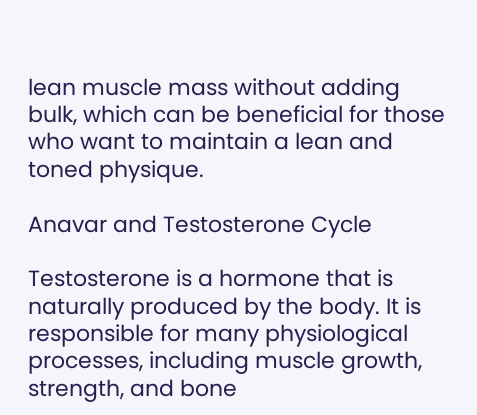lean muscle mass without adding bulk, which can be beneficial for those who want to maintain a lean and toned physique.

Anavar and Testosterone Cycle

Testosterone is a hormone that is naturally produced by the body. It is responsible for many physiological processes, including muscle growth, strength, and bone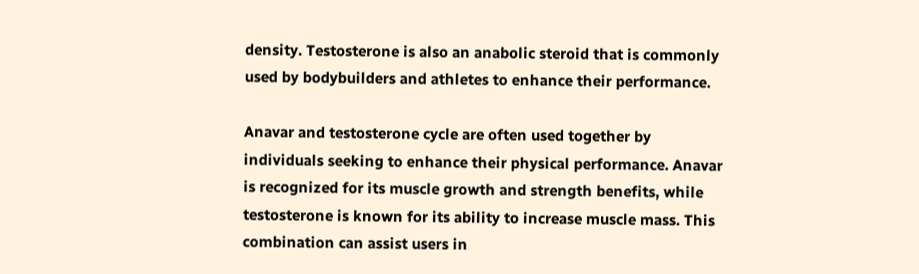density. Testosterone is also an anabolic steroid that is commonly used by bodybuilders and athletes to enhance their performance.

Anavar and testosterone cycle are often used together by individuals seeking to enhance their physical performance. Anavar is recognized for its muscle growth and strength benefits, while testosterone is known for its ability to increase muscle mass. This combination can assist users in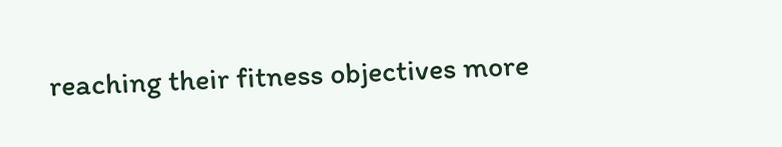reaching their fitness objectives more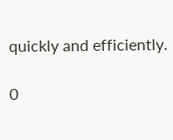quickly and efficiently.

0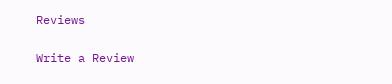Reviews

Write a Review